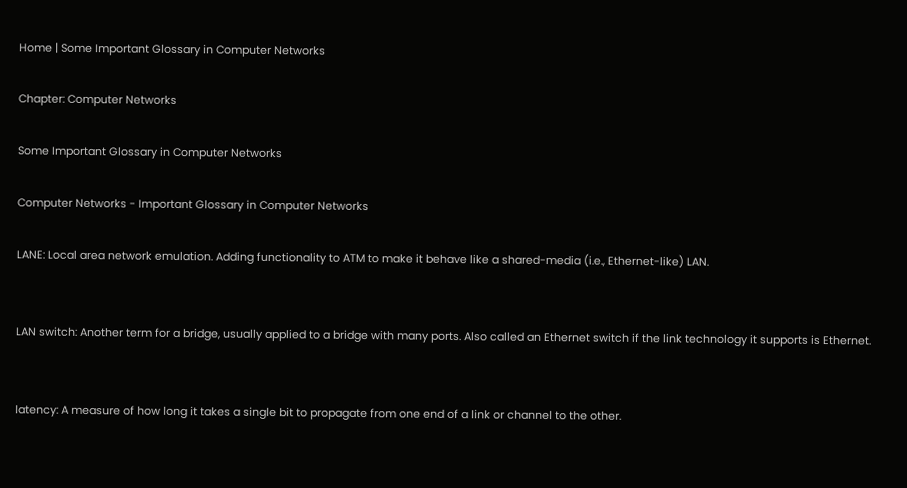Home | Some Important Glossary in Computer Networks

Chapter: Computer Networks

Some Important Glossary in Computer Networks

Computer Networks - Important Glossary in Computer Networks

LANE: Local area network emulation. Adding functionality to ATM to make it behave like a shared-media (i.e., Ethernet-like) LAN.


LAN switch: Another term for a bridge, usually applied to a bridge with many ports. Also called an Ethernet switch if the link technology it supports is Ethernet.


latency: A measure of how long it takes a single bit to propagate from one end of a link or channel to the other.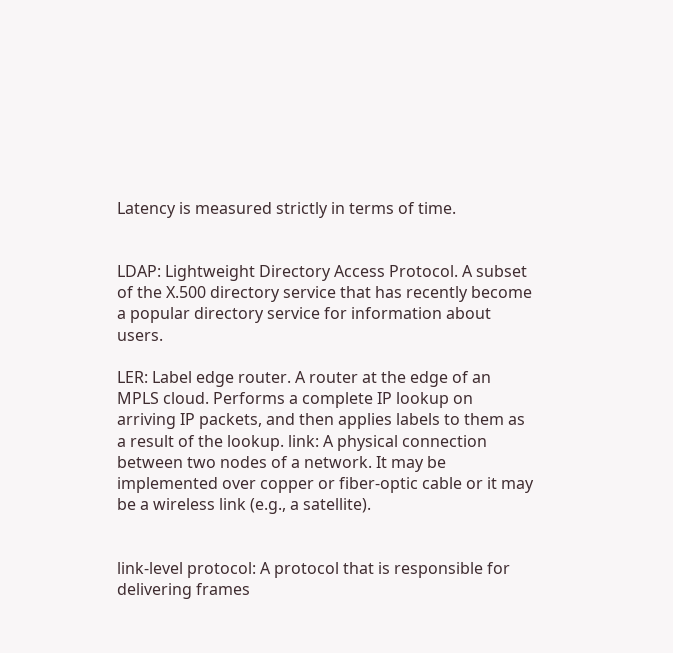Latency is measured strictly in terms of time.


LDAP: Lightweight Directory Access Protocol. A subset of the X.500 directory service that has recently become a popular directory service for information about users.

LER: Label edge router. A router at the edge of an MPLS cloud. Performs a complete IP lookup on arriving IP packets, and then applies labels to them as a result of the lookup. link: A physical connection between two nodes of a network. It may be implemented over copper or fiber-optic cable or it may be a wireless link (e.g., a satellite).


link-level protocol: A protocol that is responsible for delivering frames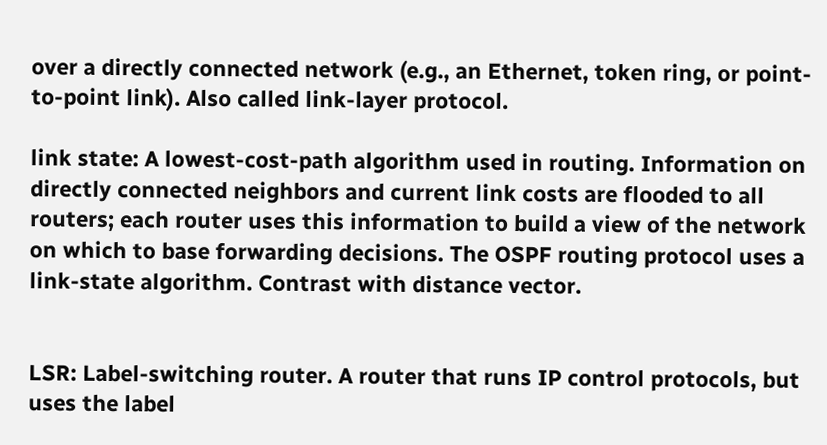over a directly connected network (e.g., an Ethernet, token ring, or point-to-point link). Also called link-layer protocol.

link state: A lowest-cost-path algorithm used in routing. Information on directly connected neighbors and current link costs are flooded to all routers; each router uses this information to build a view of the network on which to base forwarding decisions. The OSPF routing protocol uses a link-state algorithm. Contrast with distance vector.


LSR: Label-switching router. A router that runs IP control protocols, but uses the label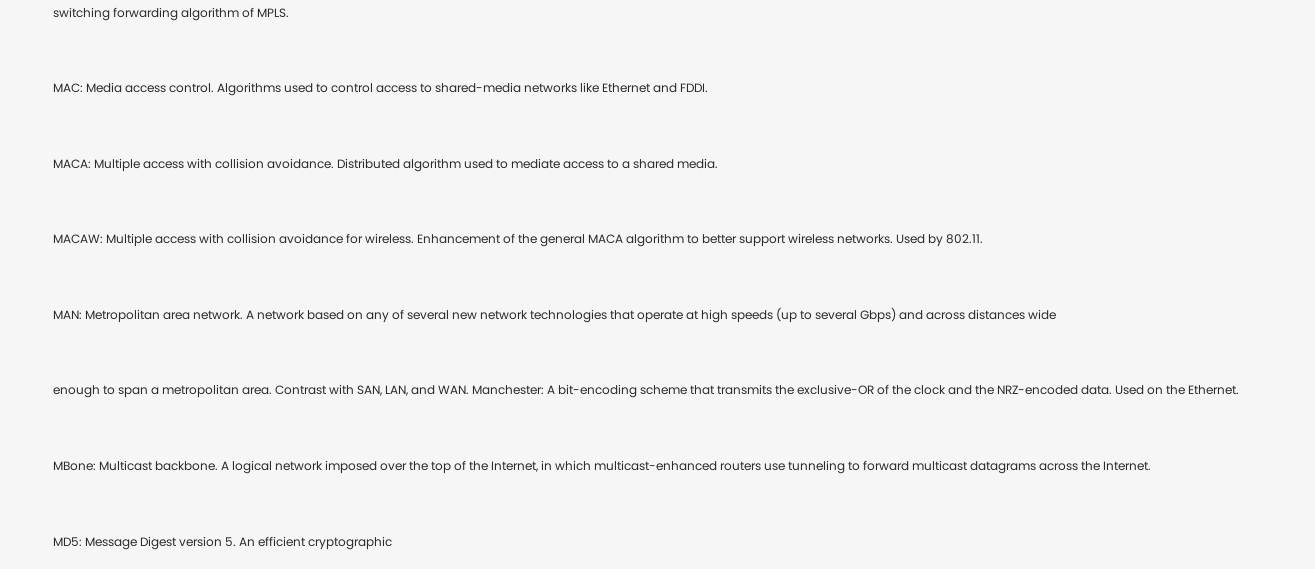switching forwarding algorithm of MPLS.


MAC: Media access control. Algorithms used to control access to shared-media networks like Ethernet and FDDI.


MACA: Multiple access with collision avoidance. Distributed algorithm used to mediate access to a shared media.


MACAW: Multiple access with collision avoidance for wireless. Enhancement of the general MACA algorithm to better support wireless networks. Used by 802.11.


MAN: Metropolitan area network. A network based on any of several new network technologies that operate at high speeds (up to several Gbps) and across distances wide


enough to span a metropolitan area. Contrast with SAN, LAN, and WAN. Manchester: A bit-encoding scheme that transmits the exclusive-OR of the clock and the NRZ-encoded data. Used on the Ethernet.


MBone: Multicast backbone. A logical network imposed over the top of the Internet, in which multicast-enhanced routers use tunneling to forward multicast datagrams across the Internet.


MD5: Message Digest version 5. An efficient cryptographic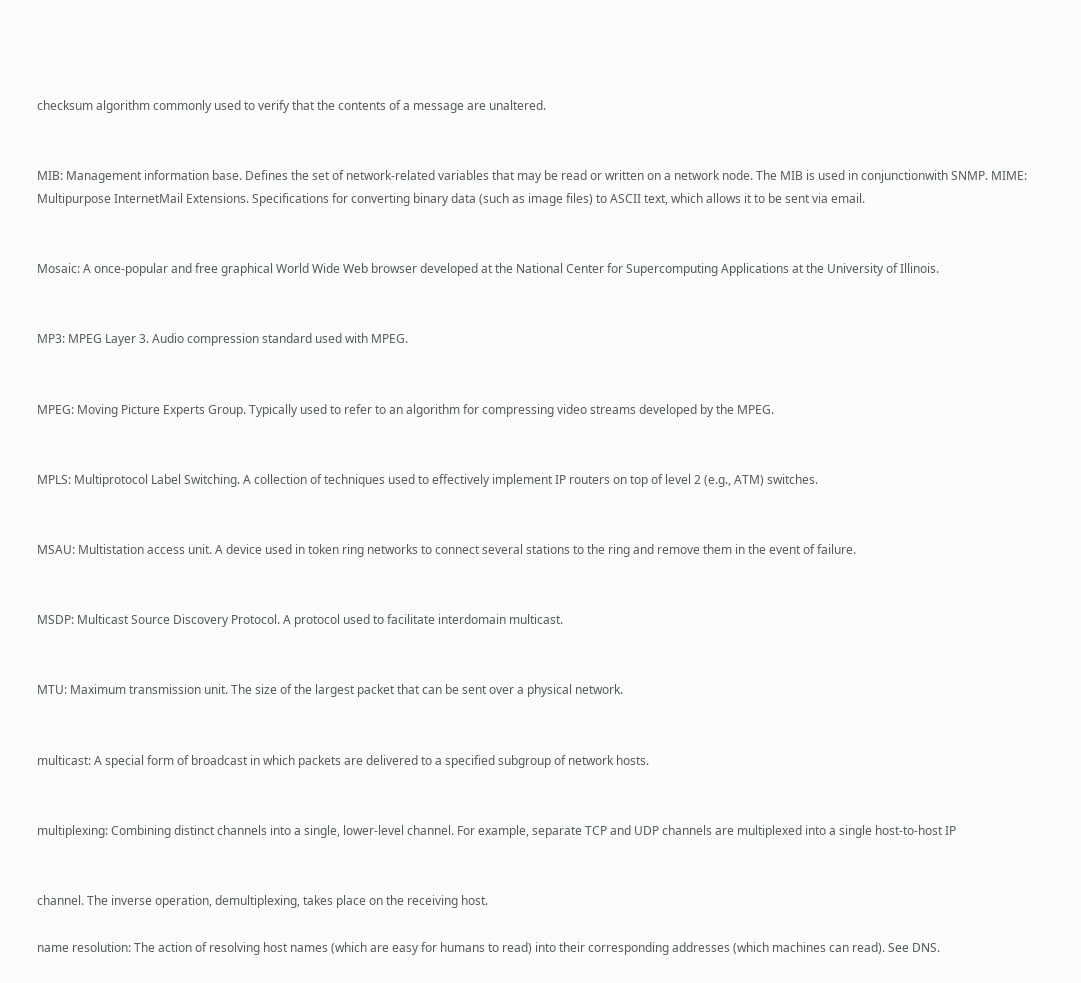checksum algorithm commonly used to verify that the contents of a message are unaltered.


MIB: Management information base. Defines the set of network-related variables that may be read or written on a network node. The MIB is used in conjunctionwith SNMP. MIME: Multipurpose InternetMail Extensions. Specifications for converting binary data (such as image files) to ASCII text, which allows it to be sent via email.


Mosaic: A once-popular and free graphical World Wide Web browser developed at the National Center for Supercomputing Applications at the University of Illinois.


MP3: MPEG Layer 3. Audio compression standard used with MPEG.


MPEG: Moving Picture Experts Group. Typically used to refer to an algorithm for compressing video streams developed by the MPEG.


MPLS: Multiprotocol Label Switching. A collection of techniques used to effectively implement IP routers on top of level 2 (e.g., ATM) switches.


MSAU: Multistation access unit. A device used in token ring networks to connect several stations to the ring and remove them in the event of failure.


MSDP: Multicast Source Discovery Protocol. A protocol used to facilitate interdomain multicast.


MTU: Maximum transmission unit. The size of the largest packet that can be sent over a physical network.


multicast: A special form of broadcast in which packets are delivered to a specified subgroup of network hosts.


multiplexing: Combining distinct channels into a single, lower-level channel. For example, separate TCP and UDP channels are multiplexed into a single host-to-host IP


channel. The inverse operation, demultiplexing, takes place on the receiving host.

name resolution: The action of resolving host names (which are easy for humans to read) into their corresponding addresses (which machines can read). See DNS.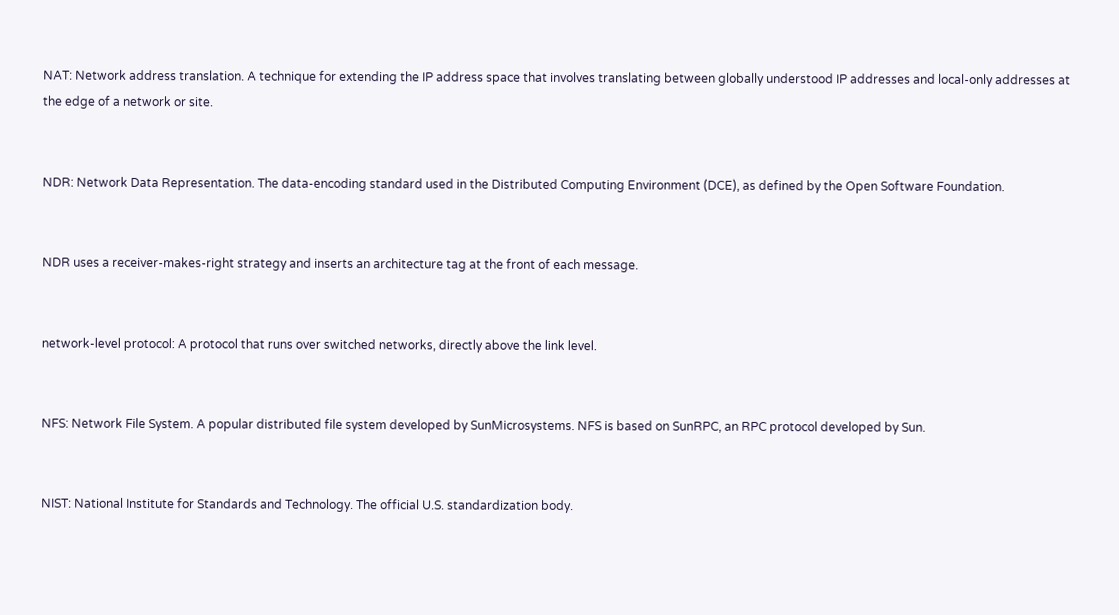NAT: Network address translation. A technique for extending the IP address space that involves translating between globally understood IP addresses and local-only addresses at the edge of a network or site.


NDR: Network Data Representation. The data-encoding standard used in the Distributed Computing Environment (DCE), as defined by the Open Software Foundation.


NDR uses a receiver-makes-right strategy and inserts an architecture tag at the front of each message.


network-level protocol: A protocol that runs over switched networks, directly above the link level.


NFS: Network File System. A popular distributed file system developed by SunMicrosystems. NFS is based on SunRPC, an RPC protocol developed by Sun.


NIST: National Institute for Standards and Technology. The official U.S. standardization body.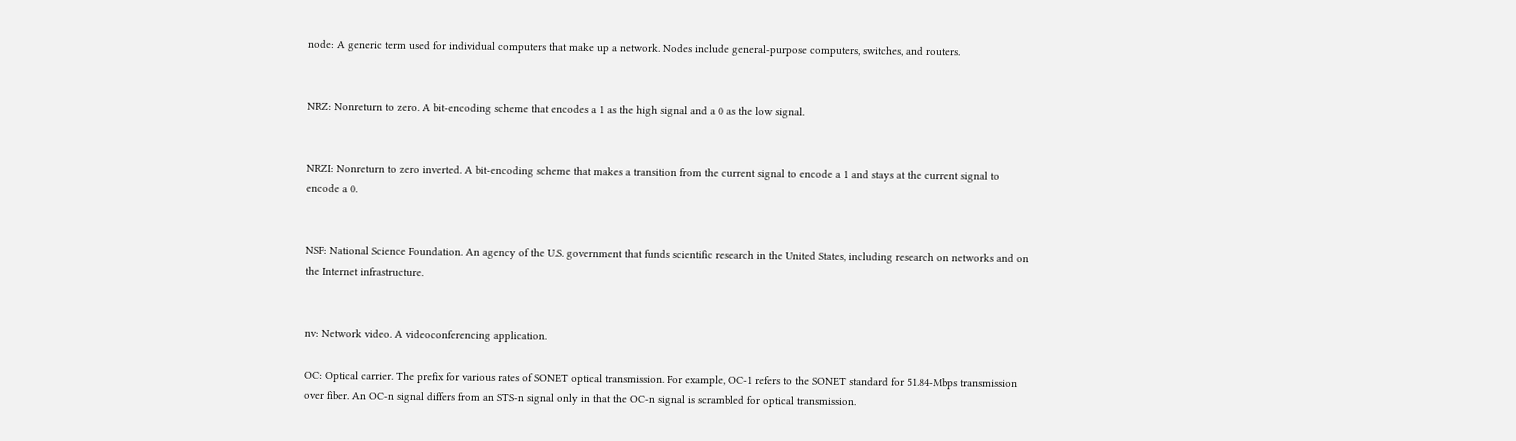node: A generic term used for individual computers that make up a network. Nodes include general-purpose computers, switches, and routers.


NRZ: Nonreturn to zero. A bit-encoding scheme that encodes a 1 as the high signal and a 0 as the low signal.


NRZI: Nonreturn to zero inverted. A bit-encoding scheme that makes a transition from the current signal to encode a 1 and stays at the current signal to encode a 0.


NSF: National Science Foundation. An agency of the U.S. government that funds scientific research in the United States, including research on networks and on the Internet infrastructure.


nv: Network video. A videoconferencing application.

OC: Optical carrier. The prefix for various rates of SONET optical transmission. For example, OC-1 refers to the SONET standard for 51.84-Mbps transmission over fiber. An OC-n signal differs from an STS-n signal only in that the OC-n signal is scrambled for optical transmission.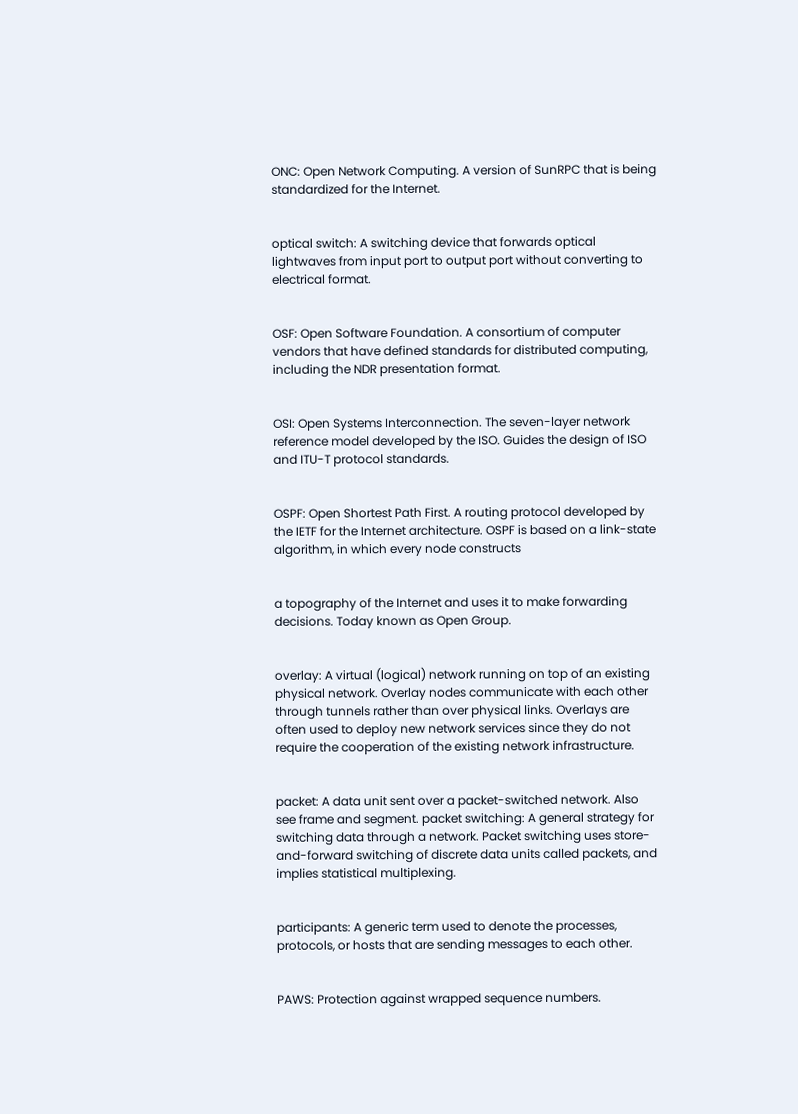ONC: Open Network Computing. A version of SunRPC that is being standardized for the Internet.


optical switch: A switching device that forwards optical lightwaves from input port to output port without converting to electrical format.


OSF: Open Software Foundation. A consortium of computer vendors that have defined standards for distributed computing, including the NDR presentation format.


OSI: Open Systems Interconnection. The seven-layer network reference model developed by the ISO. Guides the design of ISO and ITU-T protocol standards.


OSPF: Open Shortest Path First. A routing protocol developed by the IETF for the Internet architecture. OSPF is based on a link-state algorithm, in which every node constructs


a topography of the Internet and uses it to make forwarding decisions. Today known as Open Group.


overlay: A virtual (logical) network running on top of an existing physical network. Overlay nodes communicate with each other through tunnels rather than over physical links. Overlays are often used to deploy new network services since they do not require the cooperation of the existing network infrastructure.


packet: A data unit sent over a packet-switched network. Also see frame and segment. packet switching: A general strategy for switching data through a network. Packet switching uses store-and-forward switching of discrete data units called packets, and implies statistical multiplexing.


participants: A generic term used to denote the processes, protocols, or hosts that are sending messages to each other.


PAWS: Protection against wrapped sequence numbers.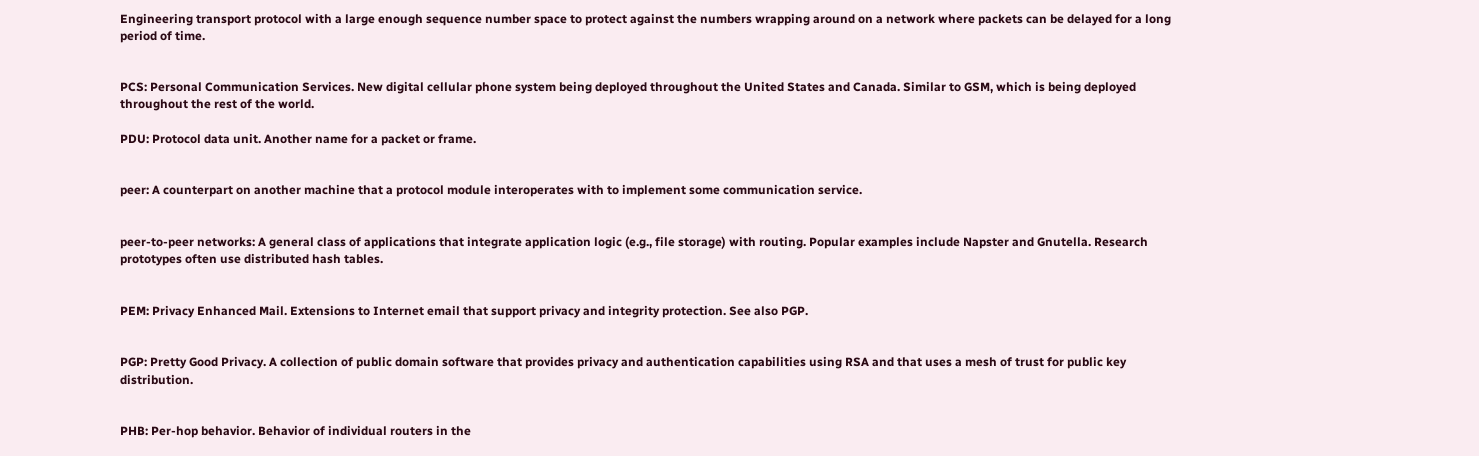Engineering transport protocol with a large enough sequence number space to protect against the numbers wrapping around on a network where packets can be delayed for a long period of time.


PCS: Personal Communication Services. New digital cellular phone system being deployed throughout the United States and Canada. Similar to GSM, which is being deployed throughout the rest of the world.

PDU: Protocol data unit. Another name for a packet or frame.


peer: A counterpart on another machine that a protocol module interoperates with to implement some communication service.


peer-to-peer networks: A general class of applications that integrate application logic (e.g., file storage) with routing. Popular examples include Napster and Gnutella. Research prototypes often use distributed hash tables.


PEM: Privacy Enhanced Mail. Extensions to Internet email that support privacy and integrity protection. See also PGP.


PGP: Pretty Good Privacy. A collection of public domain software that provides privacy and authentication capabilities using RSA and that uses a mesh of trust for public key distribution.


PHB: Per-hop behavior. Behavior of individual routers in the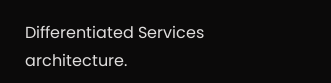Differentiated Services architecture.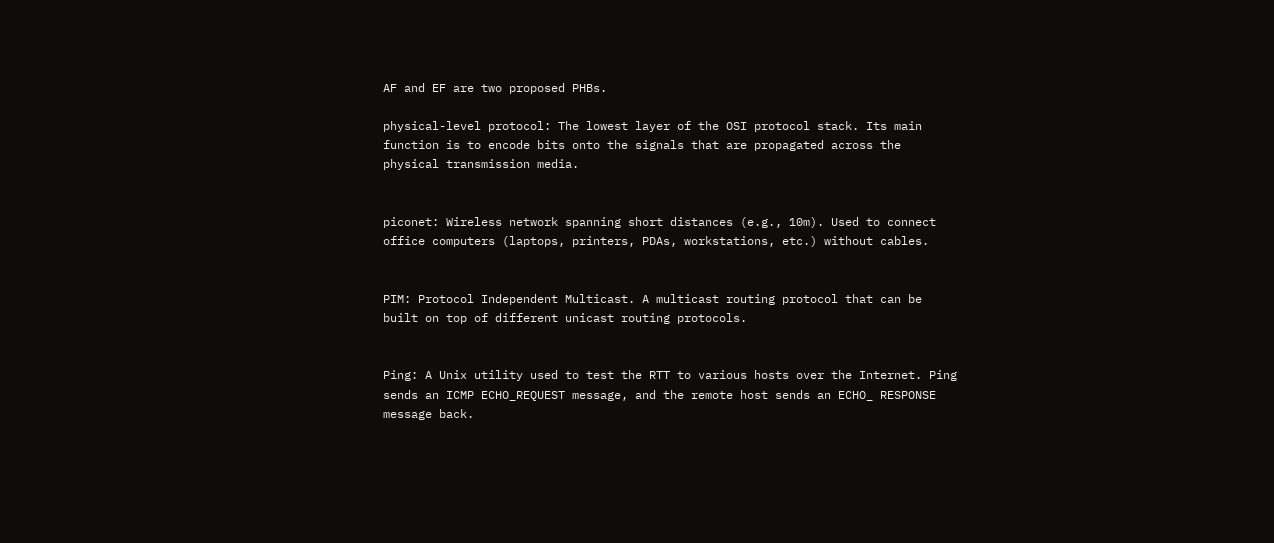AF and EF are two proposed PHBs.

physical-level protocol: The lowest layer of the OSI protocol stack. Its main function is to encode bits onto the signals that are propagated across the physical transmission media.


piconet: Wireless network spanning short distances (e.g., 10m). Used to connect office computers (laptops, printers, PDAs, workstations, etc.) without cables.


PIM: Protocol Independent Multicast. A multicast routing protocol that can be built on top of different unicast routing protocols.


Ping: A Unix utility used to test the RTT to various hosts over the Internet. Ping sends an ICMP ECHO_REQUEST message, and the remote host sends an ECHO_ RESPONSE message back.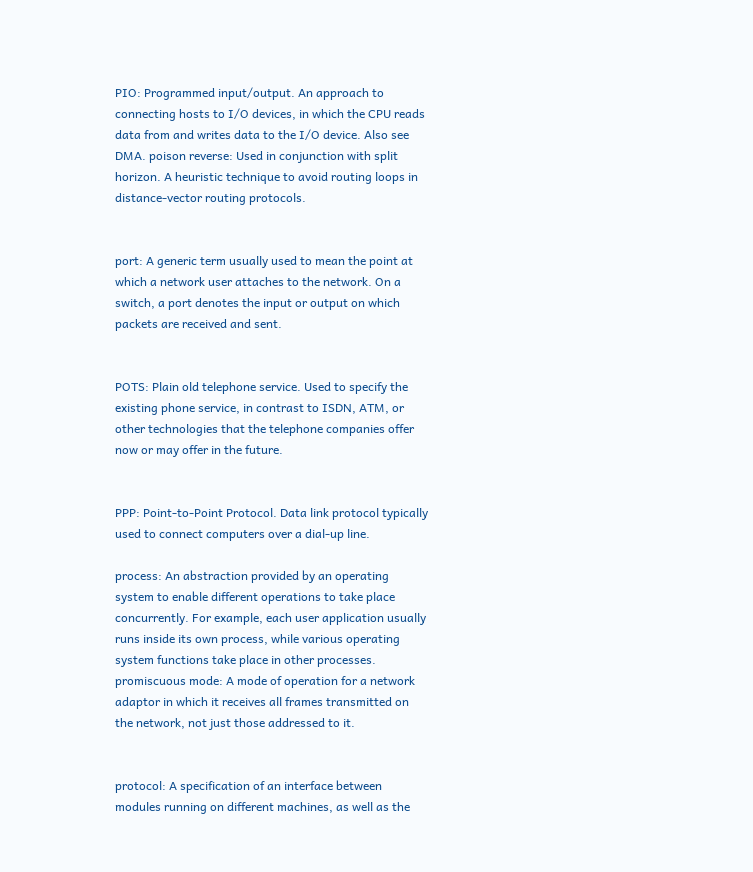PIO: Programmed input/output. An approach to connecting hosts to I/O devices, in which the CPU reads data from and writes data to the I/O device. Also see DMA. poison reverse: Used in conjunction with split horizon. A heuristic technique to avoid routing loops in distance-vector routing protocols.


port: A generic term usually used to mean the point at which a network user attaches to the network. On a switch, a port denotes the input or output on which packets are received and sent.


POTS: Plain old telephone service. Used to specify the existing phone service, in contrast to ISDN, ATM, or other technologies that the telephone companies offer now or may offer in the future.


PPP: Point-to-Point Protocol. Data link protocol typically used to connect computers over a dial-up line.

process: An abstraction provided by an operating system to enable different operations to take place concurrently. For example, each user application usually runs inside its own process, while various operating system functions take place in other processes. promiscuous mode: A mode of operation for a network adaptor in which it receives all frames transmitted on the network, not just those addressed to it.


protocol: A specification of an interface between modules running on different machines, as well as the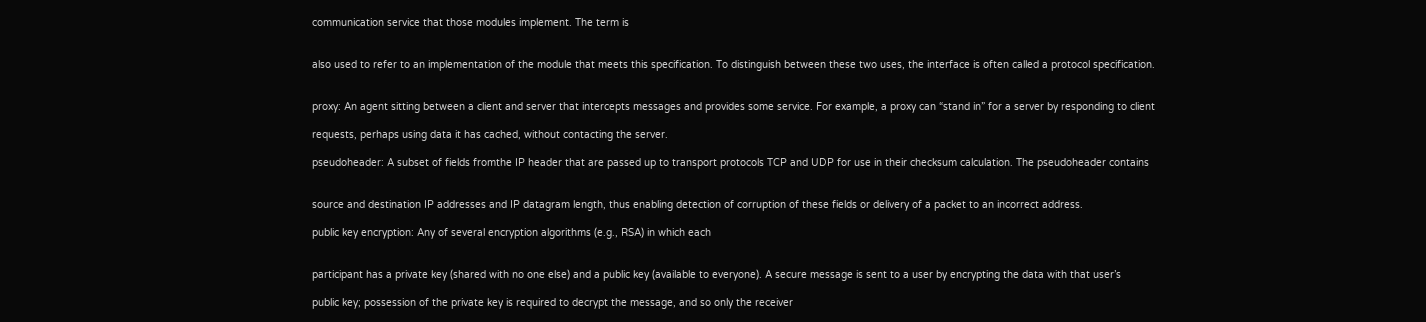communication service that those modules implement. The term is


also used to refer to an implementation of the module that meets this specification. To distinguish between these two uses, the interface is often called a protocol specification.


proxy: An agent sitting between a client and server that intercepts messages and provides some service. For example, a proxy can “stand in” for a server by responding to client

requests, perhaps using data it has cached, without contacting the server.

pseudoheader: A subset of fields fromthe IP header that are passed up to transport protocols TCP and UDP for use in their checksum calculation. The pseudoheader contains


source and destination IP addresses and IP datagram length, thus enabling detection of corruption of these fields or delivery of a packet to an incorrect address.

public key encryption: Any of several encryption algorithms (e.g., RSA) in which each


participant has a private key (shared with no one else) and a public key (available to everyone). A secure message is sent to a user by encrypting the data with that user’s

public key; possession of the private key is required to decrypt the message, and so only the receiver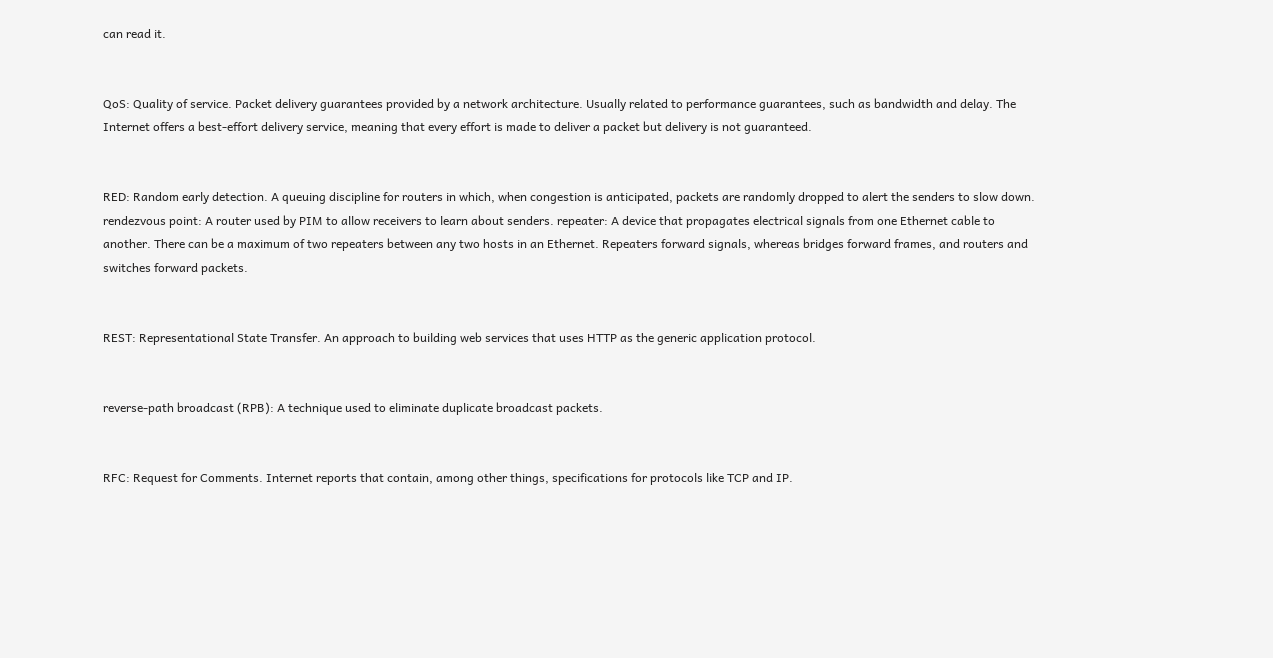can read it.


QoS: Quality of service. Packet delivery guarantees provided by a network architecture. Usually related to performance guarantees, such as bandwidth and delay. The Internet offers a best-effort delivery service, meaning that every effort is made to deliver a packet but delivery is not guaranteed.


RED: Random early detection. A queuing discipline for routers in which, when congestion is anticipated, packets are randomly dropped to alert the senders to slow down. rendezvous point: A router used by PIM to allow receivers to learn about senders. repeater: A device that propagates electrical signals from one Ethernet cable to another. There can be a maximum of two repeaters between any two hosts in an Ethernet. Repeaters forward signals, whereas bridges forward frames, and routers and switches forward packets.


REST: Representational State Transfer. An approach to building web services that uses HTTP as the generic application protocol.


reverse-path broadcast (RPB): A technique used to eliminate duplicate broadcast packets.


RFC: Request for Comments. Internet reports that contain, among other things, specifications for protocols like TCP and IP.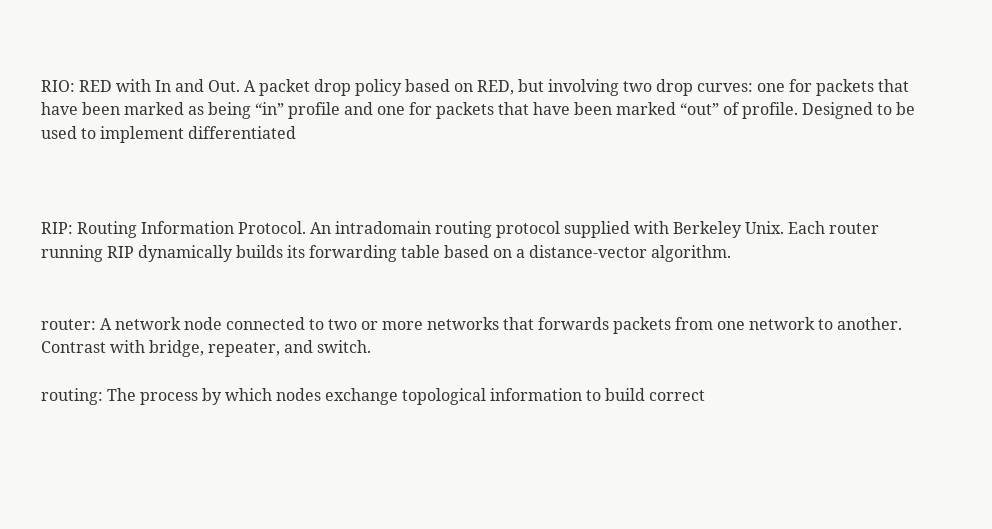RIO: RED with In and Out. A packet drop policy based on RED, but involving two drop curves: one for packets that have been marked as being “in” profile and one for packets that have been marked “out” of profile. Designed to be used to implement differentiated



RIP: Routing Information Protocol. An intradomain routing protocol supplied with Berkeley Unix. Each router running RIP dynamically builds its forwarding table based on a distance-vector algorithm.


router: A network node connected to two or more networks that forwards packets from one network to another. Contrast with bridge, repeater, and switch.

routing: The process by which nodes exchange topological information to build correct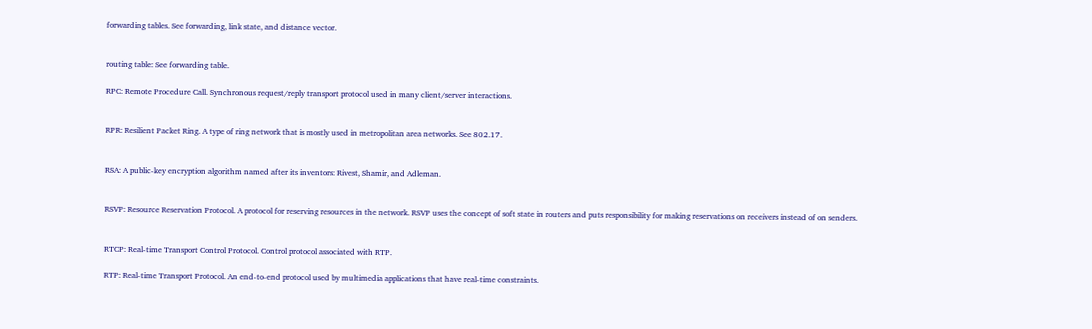forwarding tables. See forwarding, link state, and distance vector.


routing table: See forwarding table.

RPC: Remote Procedure Call. Synchronous request/reply transport protocol used in many client/server interactions.


RPR: Resilient Packet Ring. A type of ring network that is mostly used in metropolitan area networks. See 802.17.


RSA: A public-key encryption algorithm named after its inventors: Rivest, Shamir, and Adleman.


RSVP: Resource Reservation Protocol. A protocol for reserving resources in the network. RSVP uses the concept of soft state in routers and puts responsibility for making reservations on receivers instead of on senders.


RTCP: Real-time Transport Control Protocol. Control protocol associated with RTP.

RTP: Real-time Transport Protocol. An end-to-end protocol used by multimedia applications that have real-time constraints.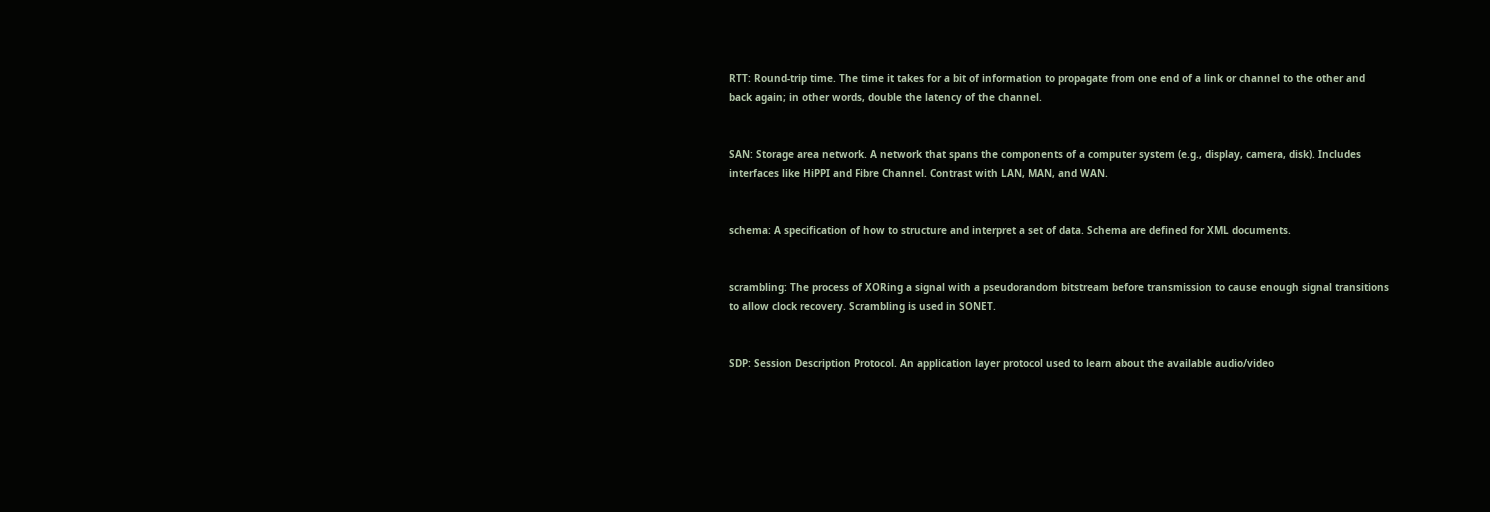RTT: Round-trip time. The time it takes for a bit of information to propagate from one end of a link or channel to the other and back again; in other words, double the latency of the channel.


SAN: Storage area network. A network that spans the components of a computer system (e.g., display, camera, disk). Includes interfaces like HiPPI and Fibre Channel. Contrast with LAN, MAN, and WAN.


schema: A specification of how to structure and interpret a set of data. Schema are defined for XML documents.


scrambling: The process of XORing a signal with a pseudorandom bitstream before transmission to cause enough signal transitions to allow clock recovery. Scrambling is used in SONET.


SDP: Session Description Protocol. An application layer protocol used to learn about the available audio/video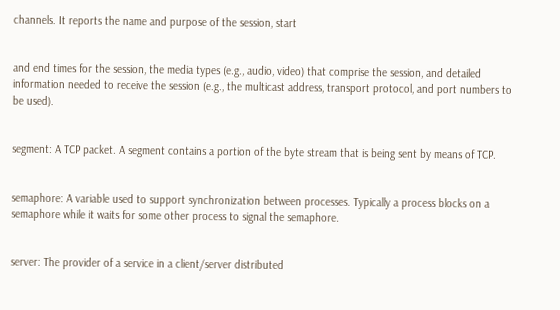channels. It reports the name and purpose of the session, start


and end times for the session, the media types (e.g., audio, video) that comprise the session, and detailed information needed to receive the session (e.g., the multicast address, transport protocol, and port numbers to be used).


segment: A TCP packet. A segment contains a portion of the byte stream that is being sent by means of TCP.


semaphore: A variable used to support synchronization between processes. Typically a process blocks on a semaphore while it waits for some other process to signal the semaphore.


server: The provider of a service in a client/server distributed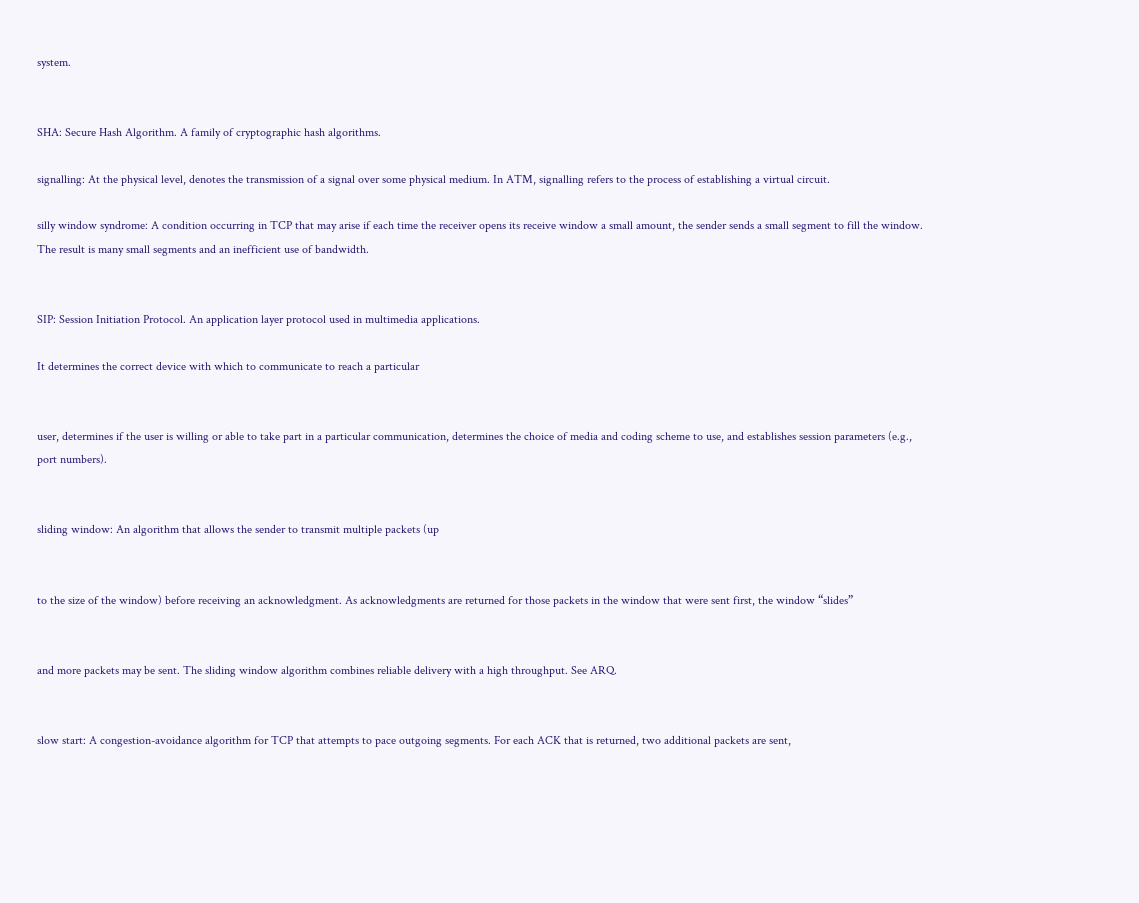system.


SHA: Secure Hash Algorithm. A family of cryptographic hash algorithms.

signalling: At the physical level, denotes the transmission of a signal over some physical medium. In ATM, signalling refers to the process of establishing a virtual circuit.

silly window syndrome: A condition occurring in TCP that may arise if each time the receiver opens its receive window a small amount, the sender sends a small segment to fill the window. The result is many small segments and an inefficient use of bandwidth.


SIP: Session Initiation Protocol. An application layer protocol used in multimedia applications.

It determines the correct device with which to communicate to reach a particular


user, determines if the user is willing or able to take part in a particular communication, determines the choice of media and coding scheme to use, and establishes session parameters (e.g., port numbers).


sliding window: An algorithm that allows the sender to transmit multiple packets (up


to the size of the window) before receiving an acknowledgment. As acknowledgments are returned for those packets in the window that were sent first, the window “slides”


and more packets may be sent. The sliding window algorithm combines reliable delivery with a high throughput. See ARQ.


slow start: A congestion-avoidance algorithm for TCP that attempts to pace outgoing segments. For each ACK that is returned, two additional packets are sent,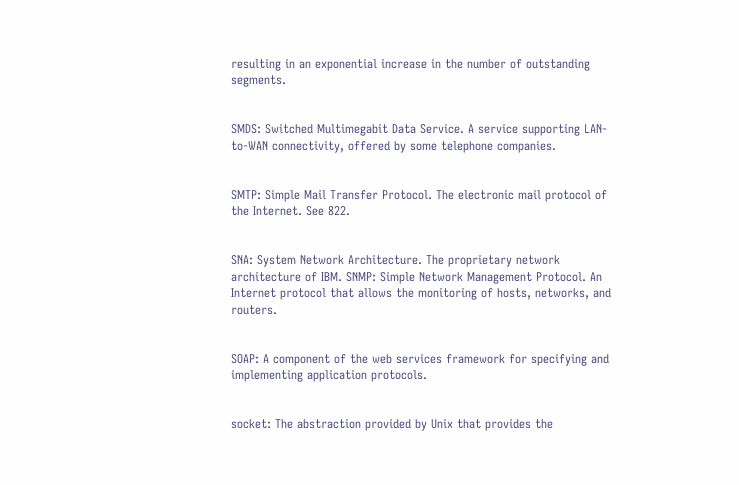resulting in an exponential increase in the number of outstanding segments.


SMDS: Switched Multimegabit Data Service. A service supporting LAN-to-WAN connectivity, offered by some telephone companies.


SMTP: Simple Mail Transfer Protocol. The electronic mail protocol of the Internet. See 822.


SNA: System Network Architecture. The proprietary network architecture of IBM. SNMP: Simple Network Management Protocol. An Internet protocol that allows the monitoring of hosts, networks, and routers.


SOAP: A component of the web services framework for specifying and implementing application protocols.


socket: The abstraction provided by Unix that provides the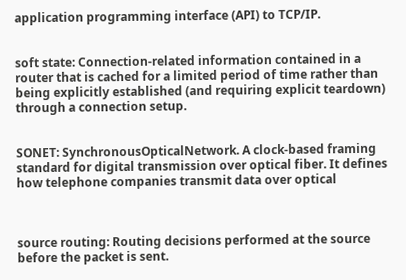application programming interface (API) to TCP/IP.


soft state: Connection-related information contained in a router that is cached for a limited period of time rather than being explicitly established (and requiring explicit teardown) through a connection setup.


SONET: SynchronousOpticalNetwork. A clock-based framing standard for digital transmission over optical fiber. It defines how telephone companies transmit data over optical



source routing: Routing decisions performed at the source before the packet is sent.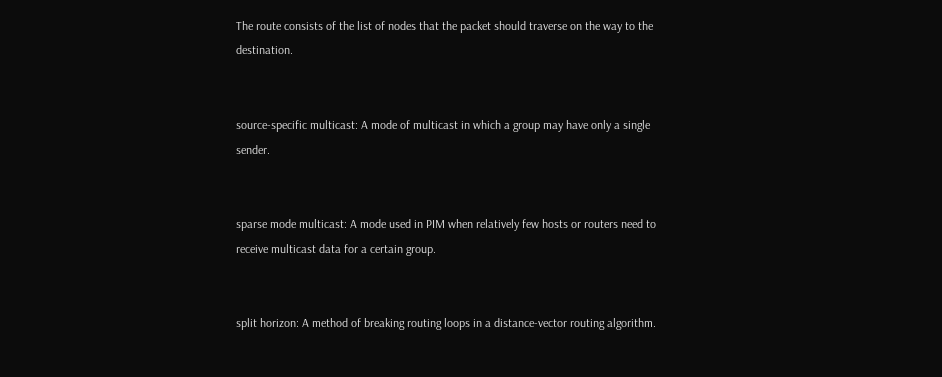The route consists of the list of nodes that the packet should traverse on the way to the destination.


source-specific multicast: A mode of multicast in which a group may have only a single sender.


sparse mode multicast: A mode used in PIM when relatively few hosts or routers need to receive multicast data for a certain group.


split horizon: A method of breaking routing loops in a distance-vector routing algorithm.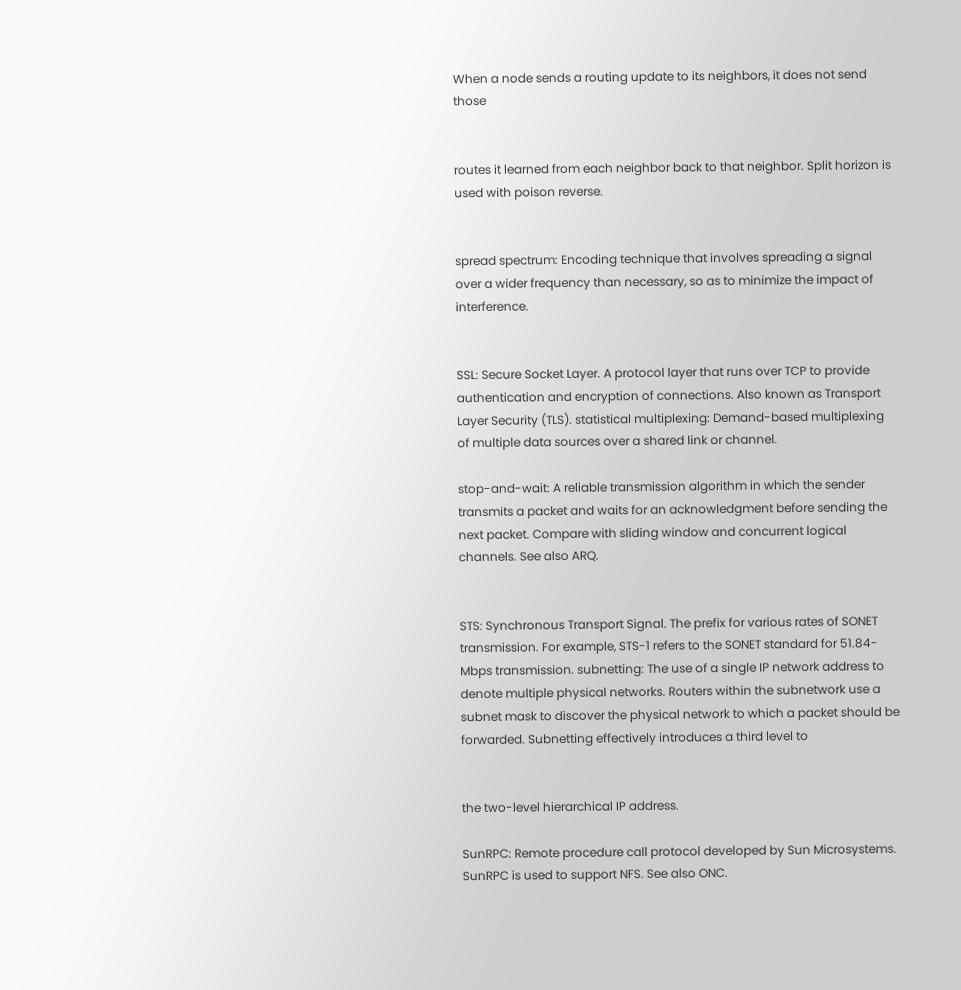When a node sends a routing update to its neighbors, it does not send those


routes it learned from each neighbor back to that neighbor. Split horizon is used with poison reverse.


spread spectrum: Encoding technique that involves spreading a signal over a wider frequency than necessary, so as to minimize the impact of interference.


SSL: Secure Socket Layer. A protocol layer that runs over TCP to provide authentication and encryption of connections. Also known as Transport Layer Security (TLS). statistical multiplexing: Demand-based multiplexing of multiple data sources over a shared link or channel.

stop-and-wait: A reliable transmission algorithm in which the sender transmits a packet and waits for an acknowledgment before sending the next packet. Compare with sliding window and concurrent logical channels. See also ARQ.


STS: Synchronous Transport Signal. The prefix for various rates of SONET transmission. For example, STS-1 refers to the SONET standard for 51.84-Mbps transmission. subnetting: The use of a single IP network address to denote multiple physical networks. Routers within the subnetwork use a subnet mask to discover the physical network to which a packet should be forwarded. Subnetting effectively introduces a third level to


the two-level hierarchical IP address.

SunRPC: Remote procedure call protocol developed by Sun Microsystems. SunRPC is used to support NFS. See also ONC.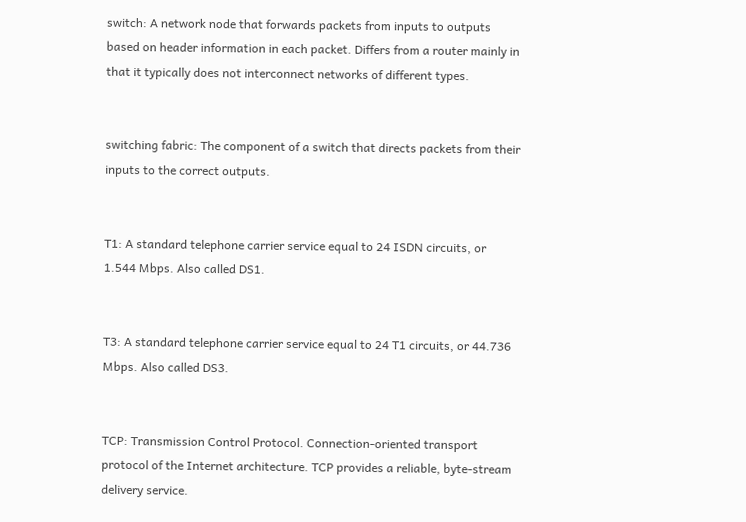switch: A network node that forwards packets from inputs to outputs based on header information in each packet. Differs from a router mainly in that it typically does not interconnect networks of different types.


switching fabric: The component of a switch that directs packets from their inputs to the correct outputs.


T1: A standard telephone carrier service equal to 24 ISDN circuits, or 1.544 Mbps. Also called DS1.


T3: A standard telephone carrier service equal to 24 T1 circuits, or 44.736 Mbps. Also called DS3.


TCP: Transmission Control Protocol. Connection-oriented transport protocol of the Internet architecture. TCP provides a reliable, byte-stream delivery service.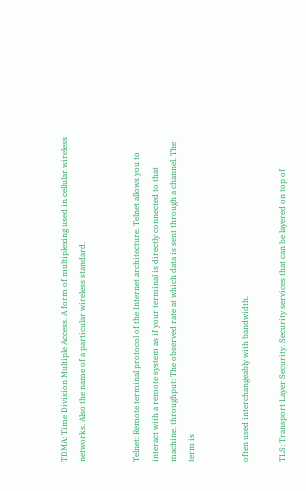TDMA: Time Division Multiple Access. A form of multiplexing used in cellular wireless networks. Also the name of a particular wireless standard.


Telnet: Remote terminal protocol of the Internet architecture. Telnet allows you to interact with a remote system as if your terminal is directly connected to that machine. throughput: The observed rate at which data is sent through a channel. The term is


often used interchangeably with bandwidth.

TLS: Transport Layer Security. Security services that can be layered on top of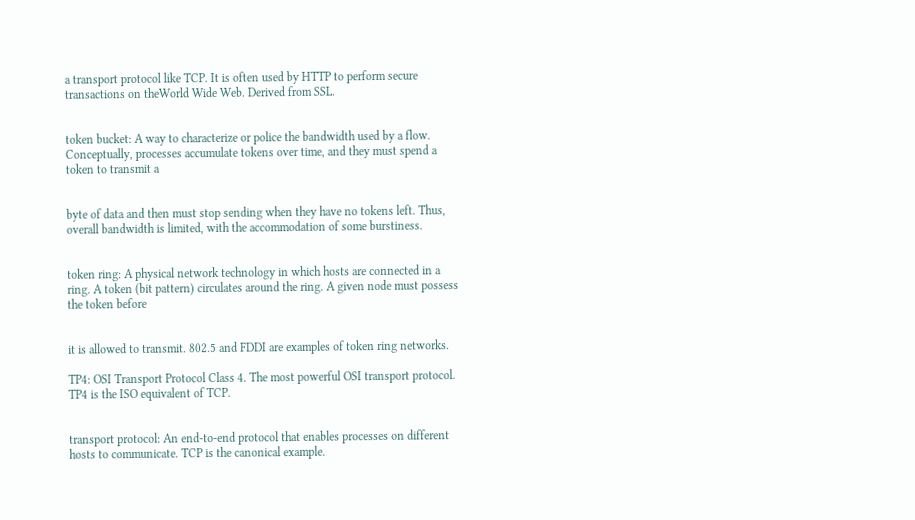a transport protocol like TCP. It is often used by HTTP to perform secure transactions on theWorld Wide Web. Derived from SSL.


token bucket: A way to characterize or police the bandwidth used by a flow. Conceptually, processes accumulate tokens over time, and they must spend a token to transmit a


byte of data and then must stop sending when they have no tokens left. Thus, overall bandwidth is limited, with the accommodation of some burstiness.


token ring: A physical network technology in which hosts are connected in a ring. A token (bit pattern) circulates around the ring. A given node must possess the token before


it is allowed to transmit. 802.5 and FDDI are examples of token ring networks.

TP4: OSI Transport Protocol Class 4. The most powerful OSI transport protocol. TP4 is the ISO equivalent of TCP.


transport protocol: An end-to-end protocol that enables processes on different hosts to communicate. TCP is the canonical example.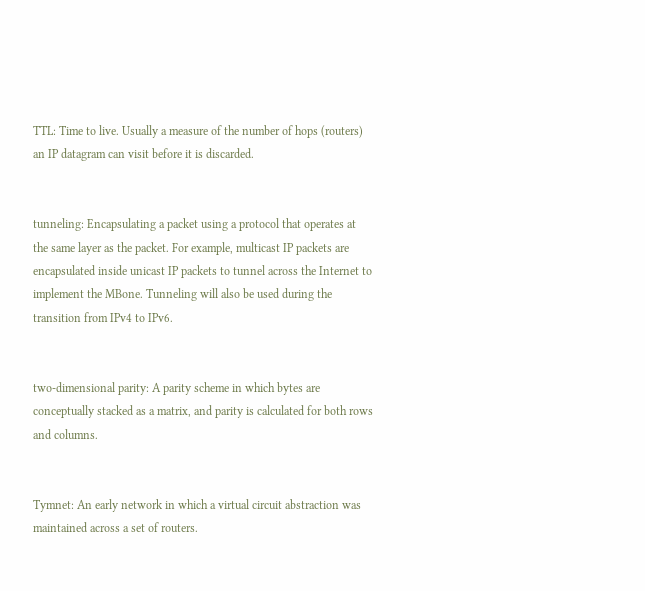TTL: Time to live. Usually a measure of the number of hops (routers) an IP datagram can visit before it is discarded.


tunneling: Encapsulating a packet using a protocol that operates at the same layer as the packet. For example, multicast IP packets are encapsulated inside unicast IP packets to tunnel across the Internet to implement the MBone. Tunneling will also be used during the transition from IPv4 to IPv6.


two-dimensional parity: A parity scheme in which bytes are conceptually stacked as a matrix, and parity is calculated for both rows and columns.


Tymnet: An early network in which a virtual circuit abstraction was maintained across a set of routers.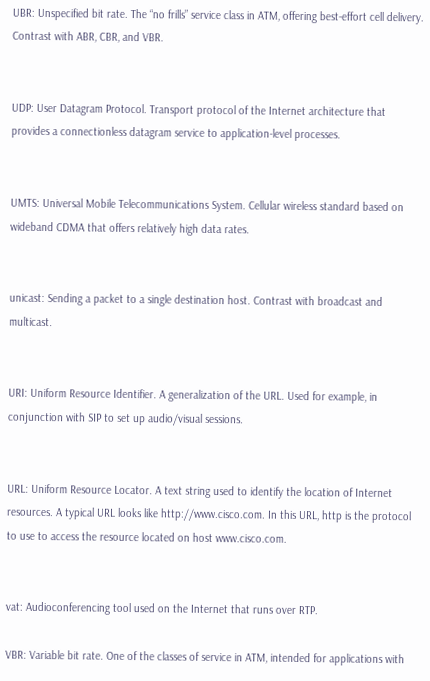UBR: Unspecified bit rate. The “no frills” service class in ATM, offering best-effort cell delivery. Contrast with ABR, CBR, and VBR.


UDP: User Datagram Protocol. Transport protocol of the Internet architecture that provides a connectionless datagram service to application-level processes.


UMTS: Universal Mobile Telecommunications System. Cellular wireless standard based on wideband CDMA that offers relatively high data rates.


unicast: Sending a packet to a single destination host. Contrast with broadcast and multicast.


URI: Uniform Resource Identifier. A generalization of the URL. Used for example, in conjunction with SIP to set up audio/visual sessions.


URL: Uniform Resource Locator. A text string used to identify the location of Internet resources. A typical URL looks like http://www.cisco.com. In this URL, http is the protocol to use to access the resource located on host www.cisco.com.


vat: Audioconferencing tool used on the Internet that runs over RTP.

VBR: Variable bit rate. One of the classes of service in ATM, intended for applications with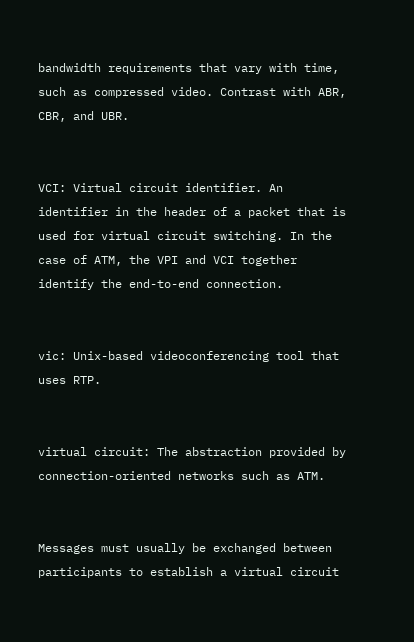bandwidth requirements that vary with time, such as compressed video. Contrast with ABR, CBR, and UBR.


VCI: Virtual circuit identifier. An identifier in the header of a packet that is used for virtual circuit switching. In the case of ATM, the VPI and VCI together identify the end-to-end connection.


vic: Unix-based videoconferencing tool that uses RTP.


virtual circuit: The abstraction provided by connection-oriented networks such as ATM.


Messages must usually be exchanged between participants to establish a virtual circuit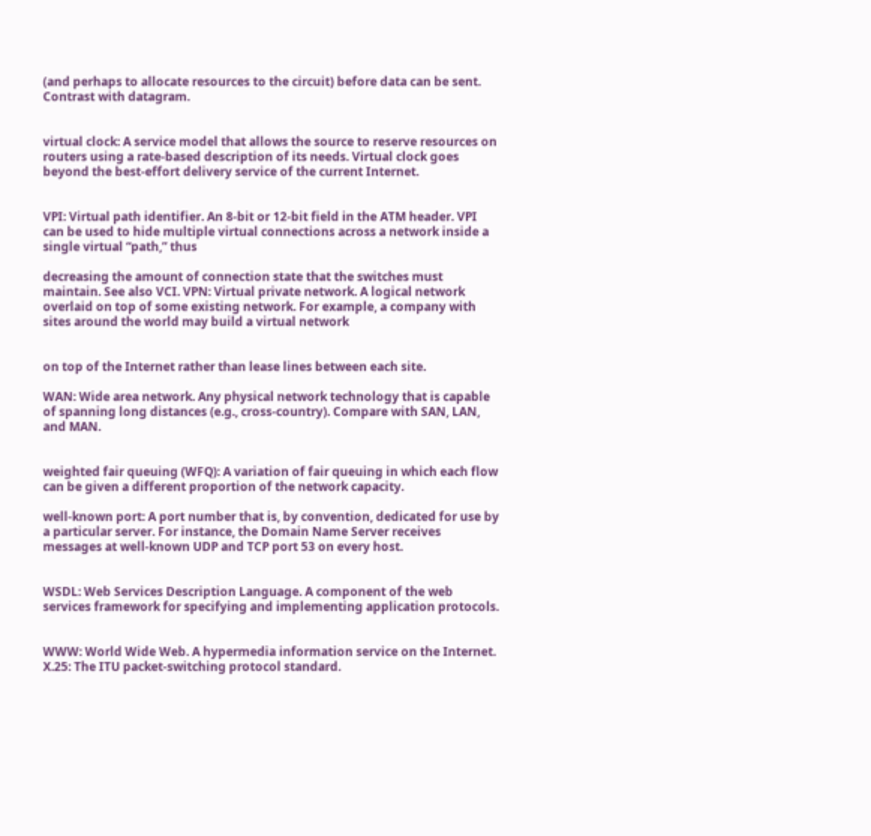(and perhaps to allocate resources to the circuit) before data can be sent. Contrast with datagram.


virtual clock: A service model that allows the source to reserve resources on routers using a rate-based description of its needs. Virtual clock goes beyond the best-effort delivery service of the current Internet.


VPI: Virtual path identifier. An 8-bit or 12-bit field in the ATM header. VPI can be used to hide multiple virtual connections across a network inside a single virtual “path,” thus

decreasing the amount of connection state that the switches must maintain. See also VCI. VPN: Virtual private network. A logical network overlaid on top of some existing network. For example, a company with sites around the world may build a virtual network


on top of the Internet rather than lease lines between each site.

WAN: Wide area network. Any physical network technology that is capable of spanning long distances (e.g., cross-country). Compare with SAN, LAN, and MAN.


weighted fair queuing (WFQ): A variation of fair queuing in which each flow can be given a different proportion of the network capacity.

well-known port: A port number that is, by convention, dedicated for use by a particular server. For instance, the Domain Name Server receives messages at well-known UDP and TCP port 53 on every host.


WSDL: Web Services Description Language. A component of the web services framework for specifying and implementing application protocols.


WWW: World Wide Web. A hypermedia information service on the Internet. X.25: The ITU packet-switching protocol standard.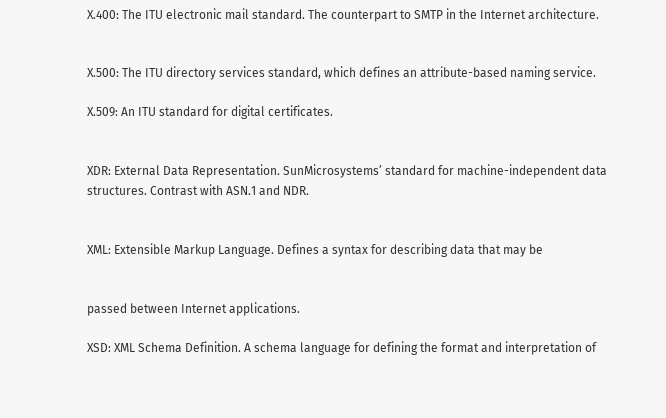X.400: The ITU electronic mail standard. The counterpart to SMTP in the Internet architecture.


X.500: The ITU directory services standard, which defines an attribute-based naming service.

X.509: An ITU standard for digital certificates.


XDR: External Data Representation. SunMicrosystems’ standard for machine-independent data structures. Contrast with ASN.1 and NDR.


XML: Extensible Markup Language. Defines a syntax for describing data that may be


passed between Internet applications.

XSD: XML Schema Definition. A schema language for defining the format and interpretation of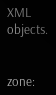XML objects.


zone: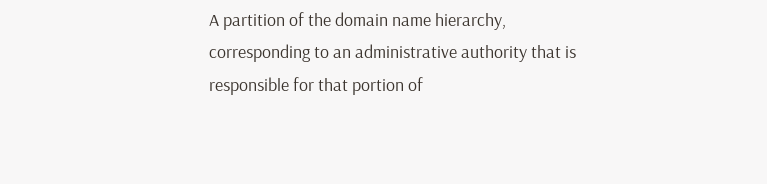A partition of the domain name hierarchy, corresponding to an administrative authority that is responsible for that portion of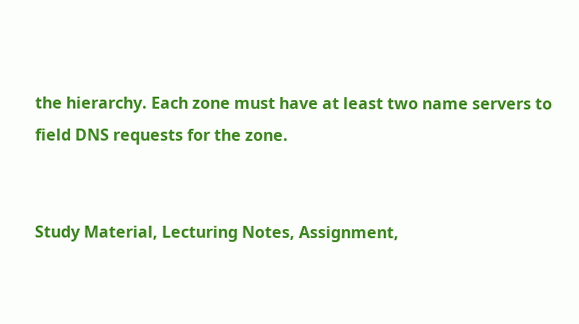the hierarchy. Each zone must have at least two name servers to field DNS requests for the zone.


Study Material, Lecturing Notes, Assignment,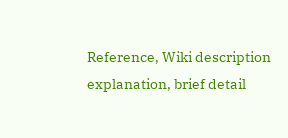Reference, Wiki description explanation, brief detail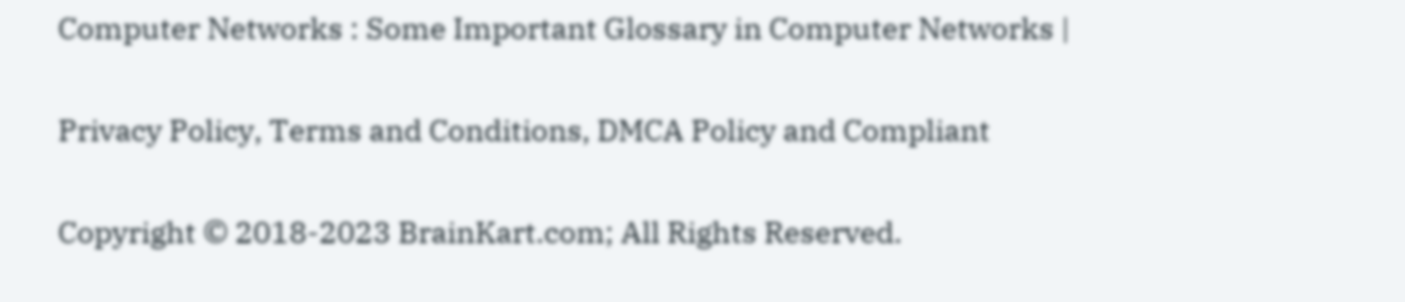Computer Networks : Some Important Glossary in Computer Networks |

Privacy Policy, Terms and Conditions, DMCA Policy and Compliant

Copyright © 2018-2023 BrainKart.com; All Rights Reserved.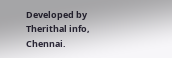Developed by Therithal info, Chennai.